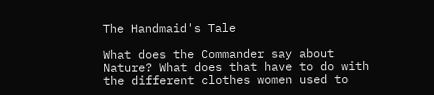The Handmaid's Tale

What does the Commander say about Nature? What does that have to do with the different clothes women used to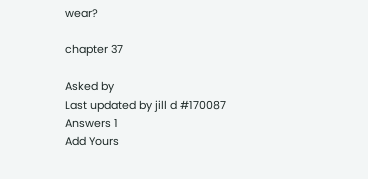wear?

chapter 37

Asked by
Last updated by jill d #170087
Answers 1
Add Yours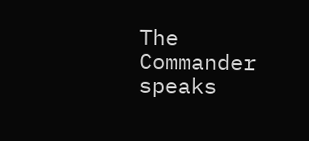The Commander speaks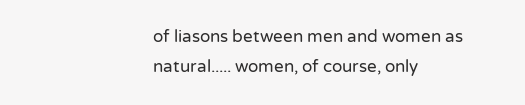of liasons between men and women as natural..... women, of course, only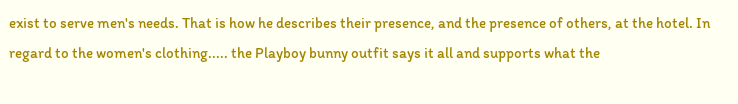exist to serve men's needs. That is how he describes their presence, and the presence of others, at the hotel. In regard to the women's clothing..... the Playboy bunny outfit says it all and supports what the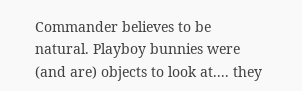Commander believes to be natural. Playboy bunnies were (and are) objects to look at.... they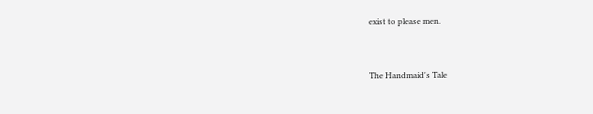exist to please men.


The Handmaid's Tale